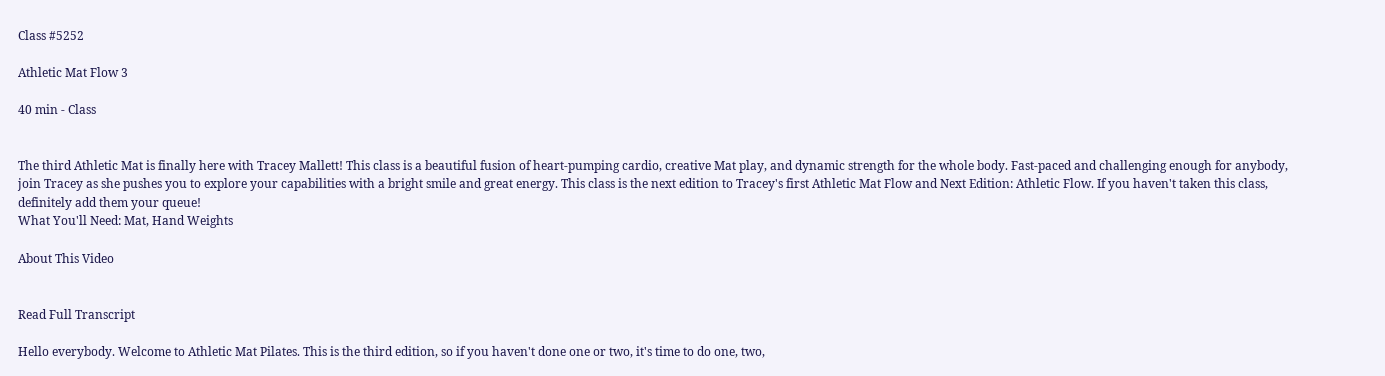Class #5252

Athletic Mat Flow 3

40 min - Class


The third Athletic Mat is finally here with Tracey Mallett! This class is a beautiful fusion of heart-pumping cardio, creative Mat play, and dynamic strength for the whole body. Fast-paced and challenging enough for anybody, join Tracey as she pushes you to explore your capabilities with a bright smile and great energy. This class is the next edition to Tracey's first Athletic Mat Flow and Next Edition: Athletic Flow. If you haven't taken this class, definitely add them your queue!
What You'll Need: Mat, Hand Weights

About This Video


Read Full Transcript

Hello everybody. Welcome to Athletic Mat Pilates. This is the third edition, so if you haven't done one or two, it's time to do one, two,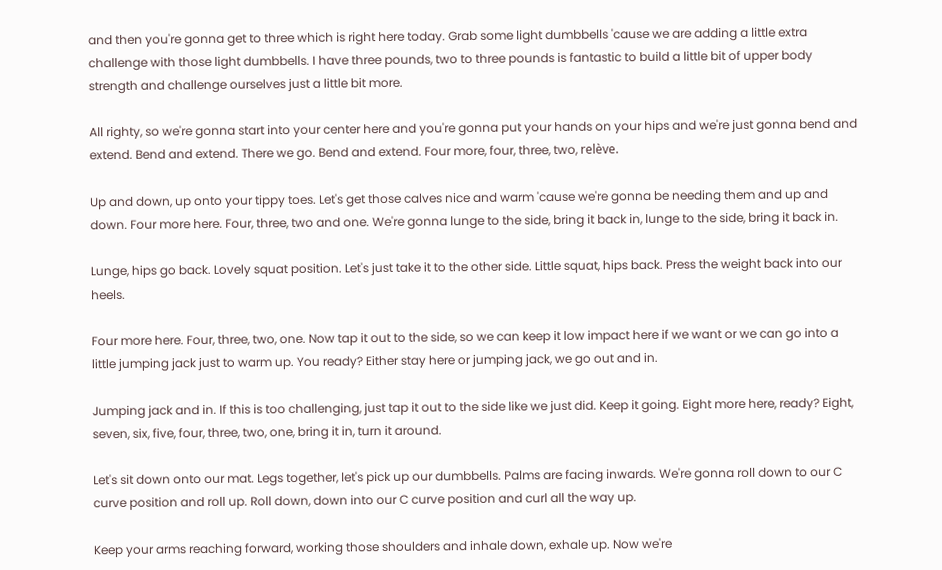and then you're gonna get to three which is right here today. Grab some light dumbbells 'cause we are adding a little extra challenge with those light dumbbells. I have three pounds, two to three pounds is fantastic to build a little bit of upper body strength and challenge ourselves just a little bit more.

All righty, so we're gonna start into your center here and you're gonna put your hands on your hips and we're just gonna bend and extend. Bend and extend. There we go. Bend and extend. Four more, four, three, two, relève.

Up and down, up onto your tippy toes. Let's get those calves nice and warm 'cause we're gonna be needing them and up and down. Four more here. Four, three, two and one. We're gonna lunge to the side, bring it back in, lunge to the side, bring it back in.

Lunge, hips go back. Lovely squat position. Let's just take it to the other side. Little squat, hips back. Press the weight back into our heels.

Four more here. Four, three, two, one. Now tap it out to the side, so we can keep it low impact here if we want or we can go into a little jumping jack just to warm up. You ready? Either stay here or jumping jack, we go out and in.

Jumping jack and in. If this is too challenging, just tap it out to the side like we just did. Keep it going. Eight more here, ready? Eight, seven, six, five, four, three, two, one, bring it in, turn it around.

Let's sit down onto our mat. Legs together, let's pick up our dumbbells. Palms are facing inwards. We're gonna roll down to our C curve position and roll up. Roll down, down into our C curve position and curl all the way up.

Keep your arms reaching forward, working those shoulders and inhale down, exhale up. Now we're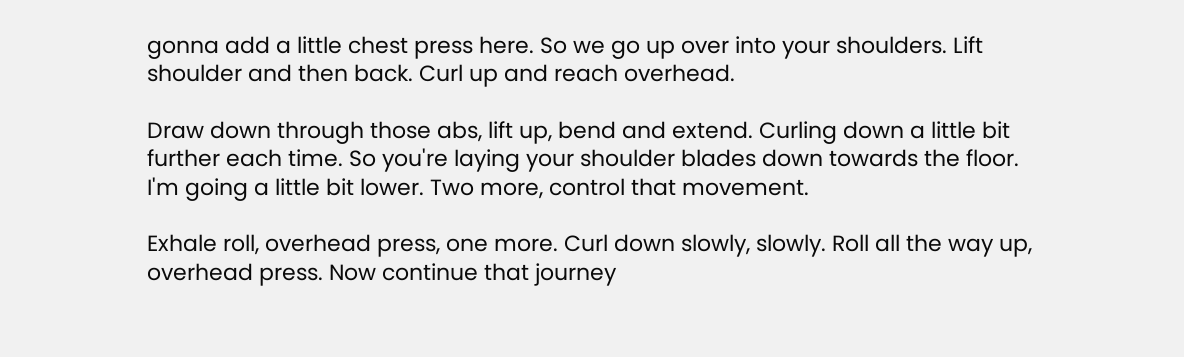gonna add a little chest press here. So we go up over into your shoulders. Lift shoulder and then back. Curl up and reach overhead.

Draw down through those abs, lift up, bend and extend. Curling down a little bit further each time. So you're laying your shoulder blades down towards the floor. I'm going a little bit lower. Two more, control that movement.

Exhale roll, overhead press, one more. Curl down slowly, slowly. Roll all the way up, overhead press. Now continue that journey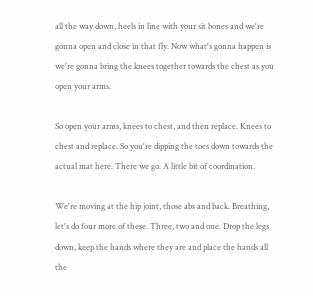all the way down, heels in line with your sit bones and we're gonna open and close in that fly. Now what's gonna happen is we're gonna bring the knees together towards the chest as you open your arms.

So open your arms, knees to chest, and then replace. Knees to chest and replace. So you're dipping the toes down towards the actual mat here. There we go. A little bit of coordination.

We're moving at the hip joint, those abs and back. Breathing, let's do four more of these. Three, two and one. Drop the legs down, keep the hands where they are and place the hands all the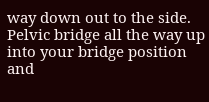way down out to the side. Pelvic bridge all the way up into your bridge position and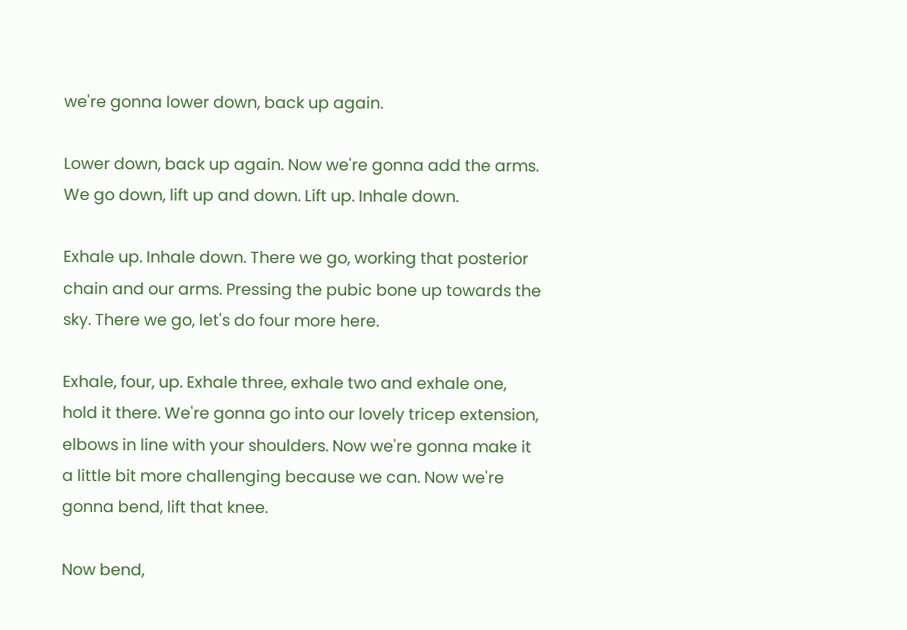we're gonna lower down, back up again.

Lower down, back up again. Now we're gonna add the arms. We go down, lift up and down. Lift up. Inhale down.

Exhale up. Inhale down. There we go, working that posterior chain and our arms. Pressing the pubic bone up towards the sky. There we go, let's do four more here.

Exhale, four, up. Exhale three, exhale two and exhale one, hold it there. We're gonna go into our lovely tricep extension, elbows in line with your shoulders. Now we're gonna make it a little bit more challenging because we can. Now we're gonna bend, lift that knee.

Now bend,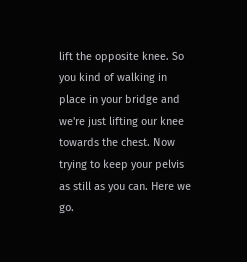lift the opposite knee. So you kind of walking in place in your bridge and we're just lifting our knee towards the chest. Now trying to keep your pelvis as still as you can. Here we go.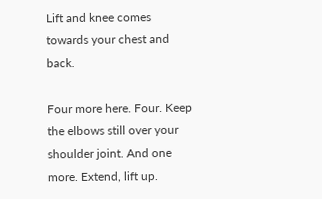Lift and knee comes towards your chest and back.

Four more here. Four. Keep the elbows still over your shoulder joint. And one more. Extend, lift up.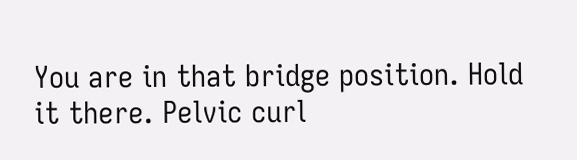You are in that bridge position. Hold it there. Pelvic curl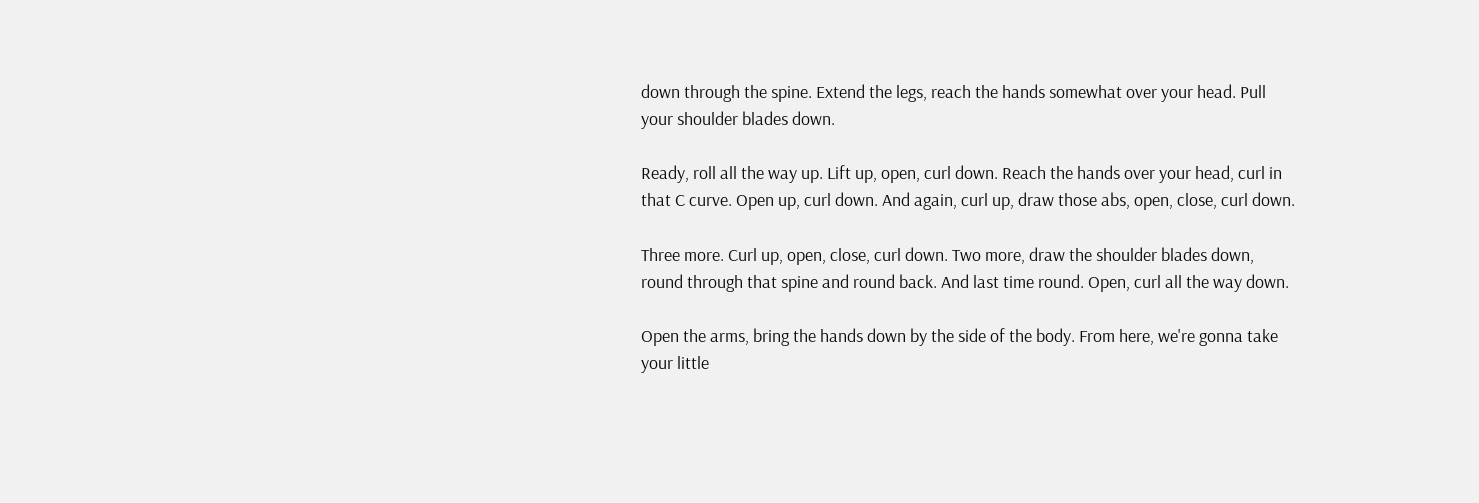down through the spine. Extend the legs, reach the hands somewhat over your head. Pull your shoulder blades down.

Ready, roll all the way up. Lift up, open, curl down. Reach the hands over your head, curl in that C curve. Open up, curl down. And again, curl up, draw those abs, open, close, curl down.

Three more. Curl up, open, close, curl down. Two more, draw the shoulder blades down, round through that spine and round back. And last time round. Open, curl all the way down.

Open the arms, bring the hands down by the side of the body. From here, we're gonna take your little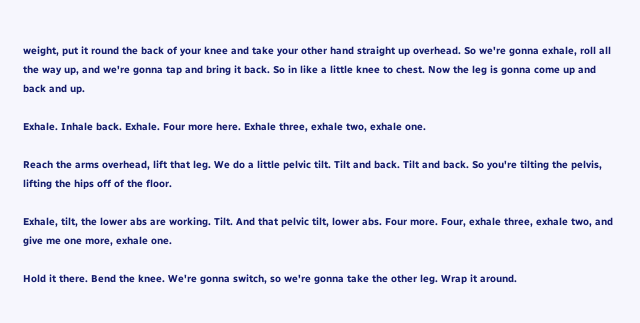weight, put it round the back of your knee and take your other hand straight up overhead. So we're gonna exhale, roll all the way up, and we're gonna tap and bring it back. So in like a little knee to chest. Now the leg is gonna come up and back and up.

Exhale. Inhale back. Exhale. Four more here. Exhale three, exhale two, exhale one.

Reach the arms overhead, lift that leg. We do a little pelvic tilt. Tilt and back. Tilt and back. So you're tilting the pelvis, lifting the hips off of the floor.

Exhale, tilt, the lower abs are working. Tilt. And that pelvic tilt, lower abs. Four more. Four, exhale three, exhale two, and give me one more, exhale one.

Hold it there. Bend the knee. We're gonna switch, so we're gonna take the other leg. Wrap it around.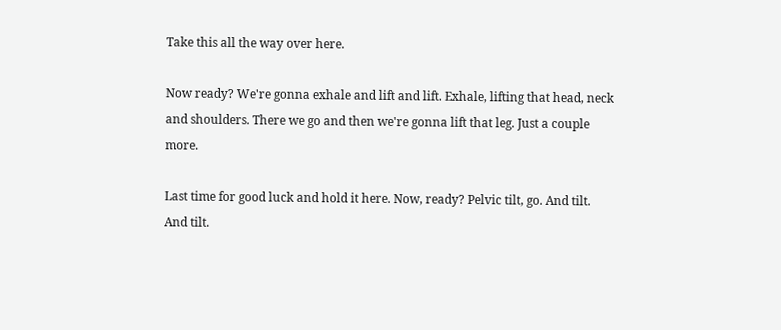Take this all the way over here.

Now ready? We're gonna exhale and lift and lift. Exhale, lifting that head, neck and shoulders. There we go and then we're gonna lift that leg. Just a couple more.

Last time for good luck and hold it here. Now, ready? Pelvic tilt, go. And tilt. And tilt.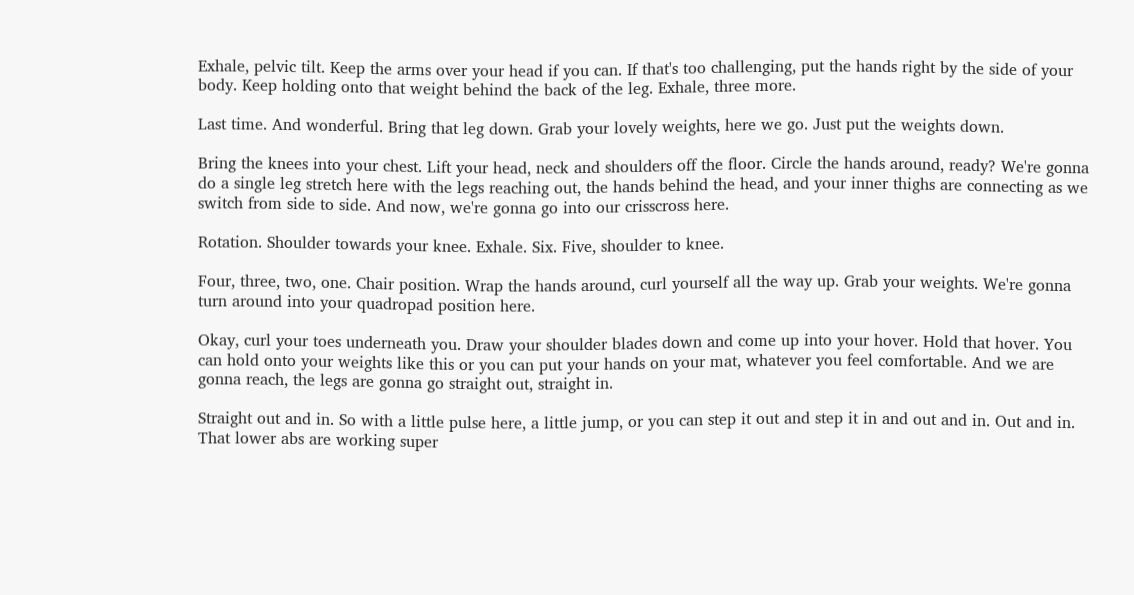Exhale, pelvic tilt. Keep the arms over your head if you can. If that's too challenging, put the hands right by the side of your body. Keep holding onto that weight behind the back of the leg. Exhale, three more.

Last time. And wonderful. Bring that leg down. Grab your lovely weights, here we go. Just put the weights down.

Bring the knees into your chest. Lift your head, neck and shoulders off the floor. Circle the hands around, ready? We're gonna do a single leg stretch here with the legs reaching out, the hands behind the head, and your inner thighs are connecting as we switch from side to side. And now, we're gonna go into our crisscross here.

Rotation. Shoulder towards your knee. Exhale. Six. Five, shoulder to knee.

Four, three, two, one. Chair position. Wrap the hands around, curl yourself all the way up. Grab your weights. We're gonna turn around into your quadropad position here.

Okay, curl your toes underneath you. Draw your shoulder blades down and come up into your hover. Hold that hover. You can hold onto your weights like this or you can put your hands on your mat, whatever you feel comfortable. And we are gonna reach, the legs are gonna go straight out, straight in.

Straight out and in. So with a little pulse here, a little jump, or you can step it out and step it in and out and in. Out and in. That lower abs are working super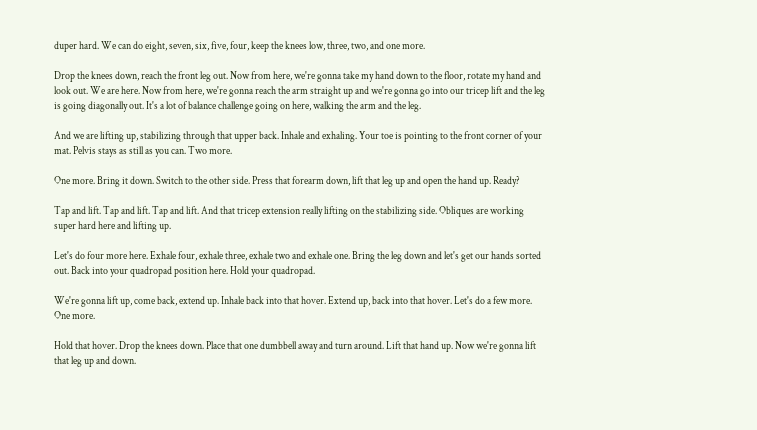duper hard. We can do eight, seven, six, five, four, keep the knees low, three, two, and one more.

Drop the knees down, reach the front leg out. Now from here, we're gonna take my hand down to the floor, rotate my hand and look out. We are here. Now from here, we're gonna reach the arm straight up and we're gonna go into our tricep lift and the leg is going diagonally out. It's a lot of balance challenge going on here, walking the arm and the leg.

And we are lifting up, stabilizing through that upper back. Inhale and exhaling. Your toe is pointing to the front corner of your mat. Pelvis stays as still as you can. Two more.

One more. Bring it down. Switch to the other side. Press that forearm down, lift that leg up and open the hand up. Ready?

Tap and lift. Tap and lift. Tap and lift. And that tricep extension really lifting on the stabilizing side. Obliques are working super hard here and lifting up.

Let's do four more here. Exhale four, exhale three, exhale two and exhale one. Bring the leg down and let's get our hands sorted out. Back into your quadropad position here. Hold your quadropad.

We're gonna lift up, come back, extend up. Inhale back into that hover. Extend up, back into that hover. Let's do a few more. One more.

Hold that hover. Drop the knees down. Place that one dumbbell away and turn around. Lift that hand up. Now we're gonna lift that leg up and down.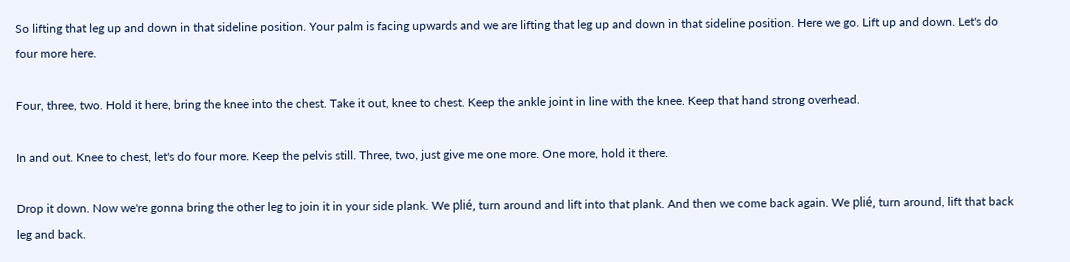So lifting that leg up and down in that sideline position. Your palm is facing upwards and we are lifting that leg up and down in that sideline position. Here we go. Lift up and down. Let's do four more here.

Four, three, two. Hold it here, bring the knee into the chest. Take it out, knee to chest. Keep the ankle joint in line with the knee. Keep that hand strong overhead.

In and out. Knee to chest, let's do four more. Keep the pelvis still. Three, two, just give me one more. One more, hold it there.

Drop it down. Now we're gonna bring the other leg to join it in your side plank. We plié, turn around and lift into that plank. And then we come back again. We plié, turn around, lift that back leg and back.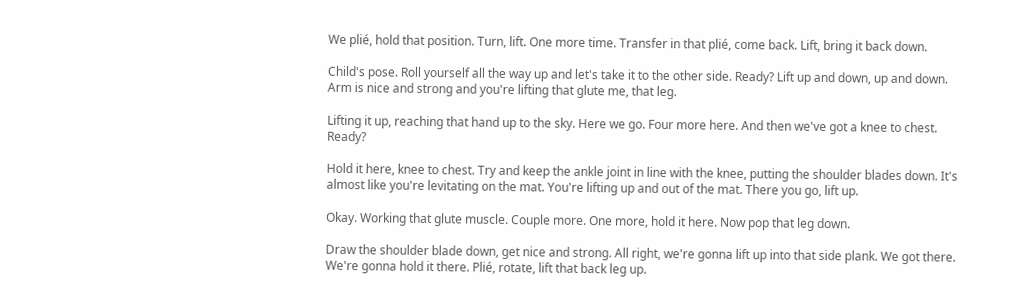We plié, hold that position. Turn, lift. One more time. Transfer in that plié, come back. Lift, bring it back down.

Child's pose. Roll yourself all the way up and let's take it to the other side. Ready? Lift up and down, up and down. Arm is nice and strong and you're lifting that glute me, that leg.

Lifting it up, reaching that hand up to the sky. Here we go. Four more here. And then we've got a knee to chest. Ready?

Hold it here, knee to chest. Try and keep the ankle joint in line with the knee, putting the shoulder blades down. It's almost like you're levitating on the mat. You're lifting up and out of the mat. There you go, lift up.

Okay. Working that glute muscle. Couple more. One more, hold it here. Now pop that leg down.

Draw the shoulder blade down, get nice and strong. All right, we're gonna lift up into that side plank. We got there. We're gonna hold it there. Plié, rotate, lift that back leg up.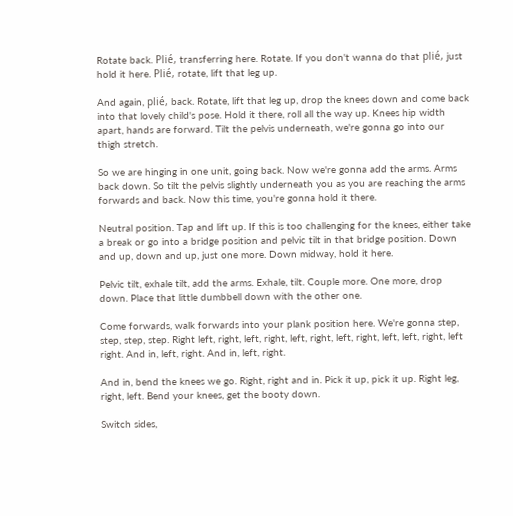Rotate back. Plié, transferring here. Rotate. If you don't wanna do that plié, just hold it here. Plié, rotate, lift that leg up.

And again, plié, back. Rotate, lift that leg up, drop the knees down and come back into that lovely child's pose. Hold it there, roll all the way up. Knees hip width apart, hands are forward. Tilt the pelvis underneath, we're gonna go into our thigh stretch.

So we are hinging in one unit, going back. Now we're gonna add the arms. Arms back down. So tilt the pelvis slightly underneath you as you are reaching the arms forwards and back. Now this time, you're gonna hold it there.

Neutral position. Tap and lift up. If this is too challenging for the knees, either take a break or go into a bridge position and pelvic tilt in that bridge position. Down and up, down and up, just one more. Down midway, hold it here.

Pelvic tilt, exhale tilt, add the arms. Exhale, tilt. Couple more. One more, drop down. Place that little dumbbell down with the other one.

Come forwards, walk forwards into your plank position here. We're gonna step, step, step, step. Right left, right, left, right, left, right, left, right, left, left, right, left right. And in, left, right. And in, left, right.

And in, bend the knees we go. Right, right and in. Pick it up, pick it up. Right leg, right, left. Bend your knees, get the booty down.

Switch sides,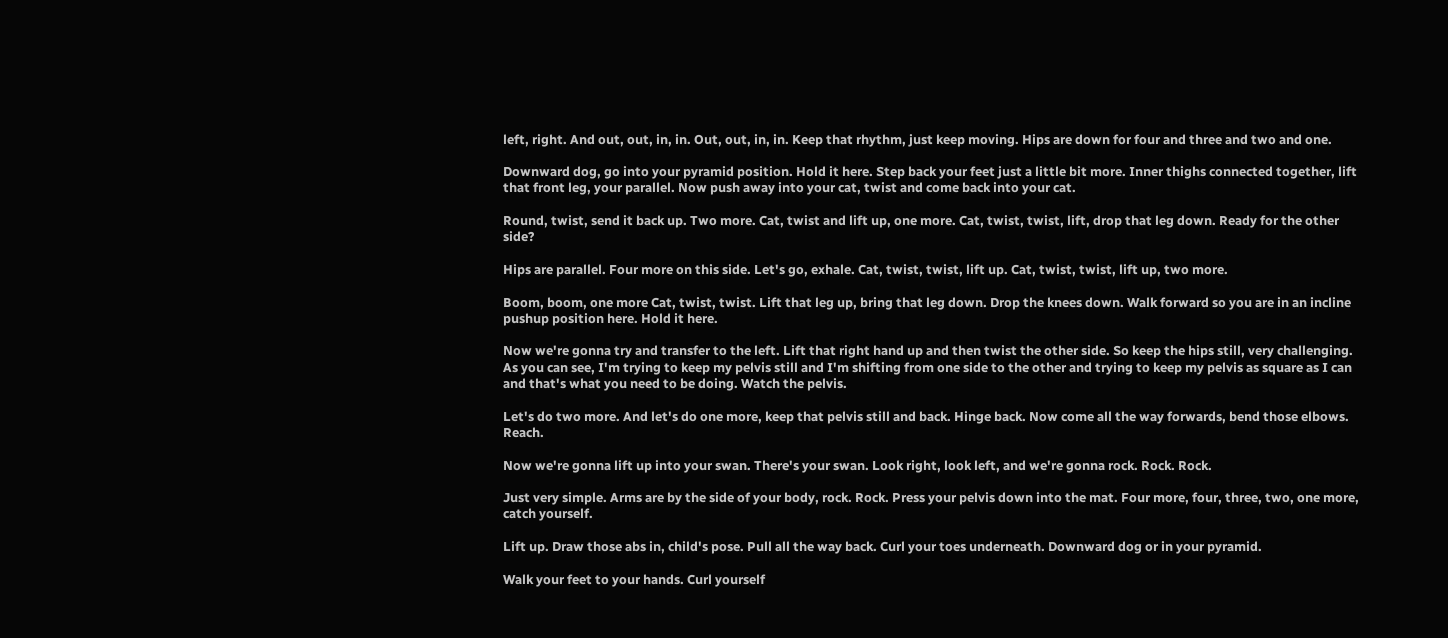left, right. And out, out, in, in. Out, out, in, in. Keep that rhythm, just keep moving. Hips are down for four and three and two and one.

Downward dog, go into your pyramid position. Hold it here. Step back your feet just a little bit more. Inner thighs connected together, lift that front leg, your parallel. Now push away into your cat, twist and come back into your cat.

Round, twist, send it back up. Two more. Cat, twist and lift up, one more. Cat, twist, twist, lift, drop that leg down. Ready for the other side?

Hips are parallel. Four more on this side. Let's go, exhale. Cat, twist, twist, lift up. Cat, twist, twist, lift up, two more.

Boom, boom, one more Cat, twist, twist. Lift that leg up, bring that leg down. Drop the knees down. Walk forward so you are in an incline pushup position here. Hold it here.

Now we're gonna try and transfer to the left. Lift that right hand up and then twist the other side. So keep the hips still, very challenging. As you can see, I'm trying to keep my pelvis still and I'm shifting from one side to the other and trying to keep my pelvis as square as I can and that's what you need to be doing. Watch the pelvis.

Let's do two more. And let's do one more, keep that pelvis still and back. Hinge back. Now come all the way forwards, bend those elbows. Reach.

Now we're gonna lift up into your swan. There's your swan. Look right, look left, and we're gonna rock. Rock. Rock.

Just very simple. Arms are by the side of your body, rock. Rock. Press your pelvis down into the mat. Four more, four, three, two, one more, catch yourself.

Lift up. Draw those abs in, child's pose. Pull all the way back. Curl your toes underneath. Downward dog or in your pyramid.

Walk your feet to your hands. Curl yourself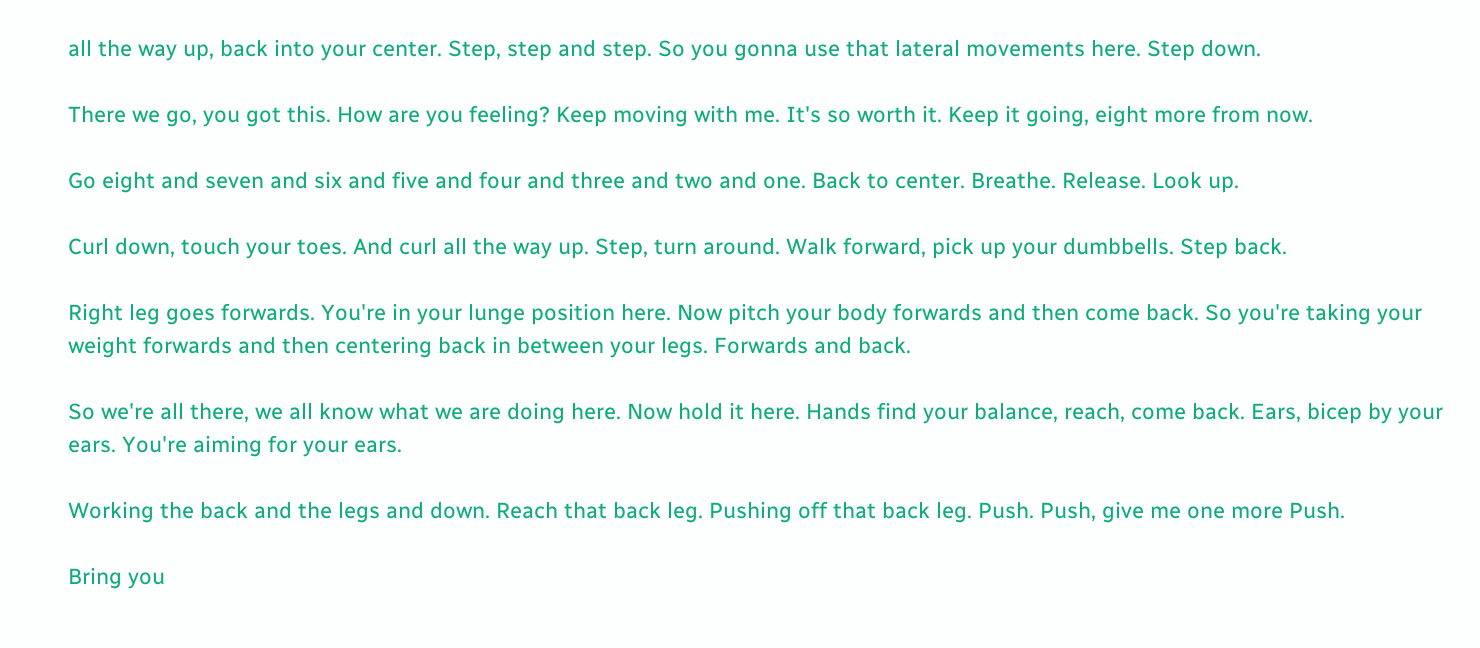all the way up, back into your center. Step, step and step. So you gonna use that lateral movements here. Step down.

There we go, you got this. How are you feeling? Keep moving with me. It's so worth it. Keep it going, eight more from now.

Go eight and seven and six and five and four and three and two and one. Back to center. Breathe. Release. Look up.

Curl down, touch your toes. And curl all the way up. Step, turn around. Walk forward, pick up your dumbbells. Step back.

Right leg goes forwards. You're in your lunge position here. Now pitch your body forwards and then come back. So you're taking your weight forwards and then centering back in between your legs. Forwards and back.

So we're all there, we all know what we are doing here. Now hold it here. Hands find your balance, reach, come back. Ears, bicep by your ears. You're aiming for your ears.

Working the back and the legs and down. Reach that back leg. Pushing off that back leg. Push. Push, give me one more Push.

Bring you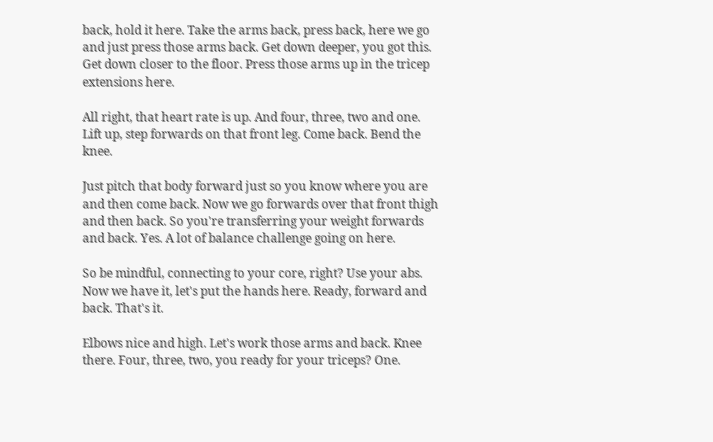back, hold it here. Take the arms back, press back, here we go and just press those arms back. Get down deeper, you got this. Get down closer to the floor. Press those arms up in the tricep extensions here.

All right, that heart rate is up. And four, three, two and one. Lift up, step forwards on that front leg. Come back. Bend the knee.

Just pitch that body forward just so you know where you are and then come back. Now we go forwards over that front thigh and then back. So you're transferring your weight forwards and back. Yes. A lot of balance challenge going on here.

So be mindful, connecting to your core, right? Use your abs. Now we have it, let's put the hands here. Ready, forward and back. That's it.

Elbows nice and high. Let's work those arms and back. Knee there. Four, three, two, you ready for your triceps? One.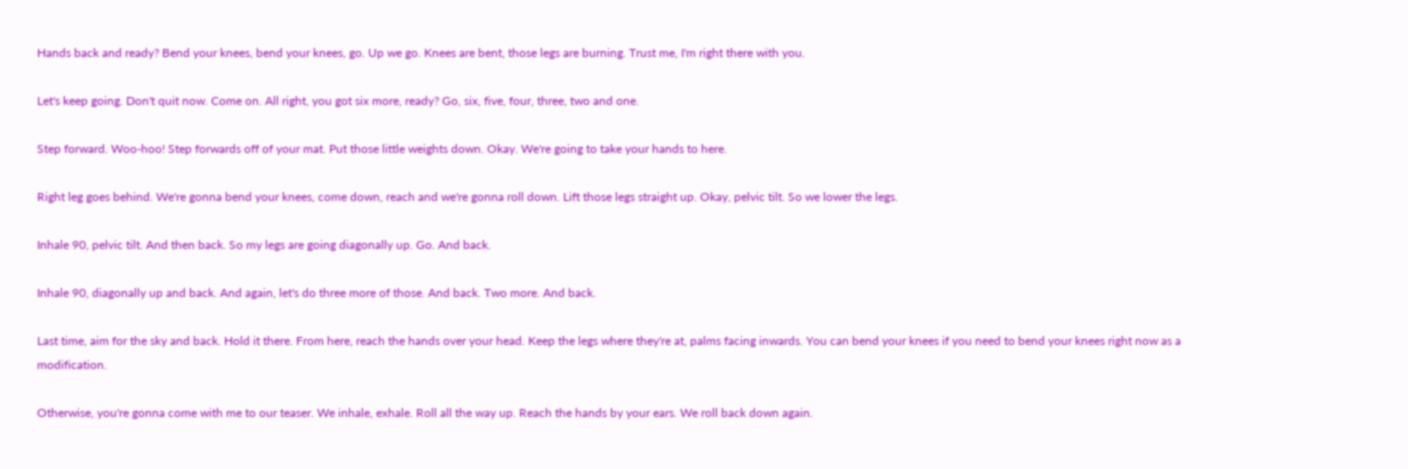Hands back and ready? Bend your knees, bend your knees, go. Up we go. Knees are bent, those legs are burning. Trust me, I'm right there with you.

Let's keep going. Don't quit now. Come on. All right, you got six more, ready? Go, six, five, four, three, two and one.

Step forward. Woo-hoo! Step forwards off of your mat. Put those little weights down. Okay. We're going to take your hands to here.

Right leg goes behind. We're gonna bend your knees, come down, reach and we're gonna roll down. Lift those legs straight up. Okay, pelvic tilt. So we lower the legs.

Inhale 90, pelvic tilt. And then back. So my legs are going diagonally up. Go. And back.

Inhale 90, diagonally up and back. And again, let's do three more of those. And back. Two more. And back.

Last time, aim for the sky and back. Hold it there. From here, reach the hands over your head. Keep the legs where they're at, palms facing inwards. You can bend your knees if you need to bend your knees right now as a modification.

Otherwise, you're gonna come with me to our teaser. We inhale, exhale. Roll all the way up. Reach the hands by your ears. We roll back down again.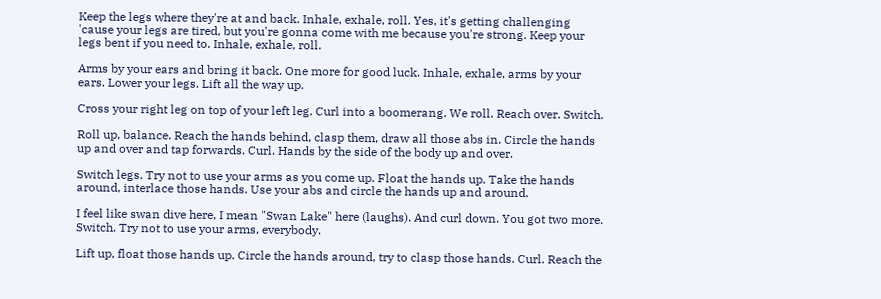Keep the legs where they're at and back. Inhale, exhale, roll. Yes, it's getting challenging 'cause your legs are tired, but you're gonna come with me because you're strong. Keep your legs bent if you need to. Inhale, exhale, roll.

Arms by your ears and bring it back. One more for good luck. Inhale, exhale, arms by your ears. Lower your legs. Lift all the way up.

Cross your right leg on top of your left leg. Curl into a boomerang. We roll. Reach over. Switch.

Roll up, balance. Reach the hands behind, clasp them, draw all those abs in. Circle the hands up and over and tap forwards. Curl. Hands by the side of the body up and over.

Switch legs. Try not to use your arms as you come up. Float the hands up. Take the hands around, interlace those hands. Use your abs and circle the hands up and around.

I feel like swan dive here, I mean "Swan Lake" here (laughs). And curl down. You got two more. Switch. Try not to use your arms, everybody.

Lift up, float those hands up. Circle the hands around, try to clasp those hands. Curl. Reach the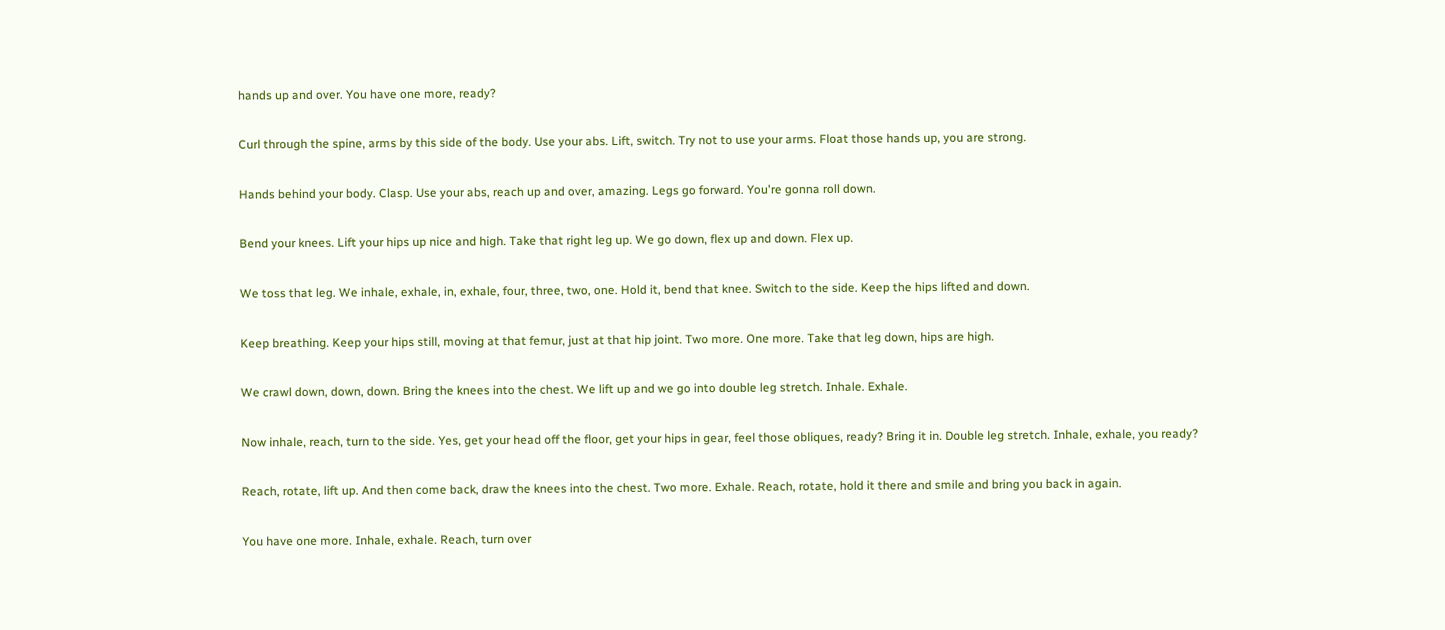hands up and over. You have one more, ready?

Curl through the spine, arms by this side of the body. Use your abs. Lift, switch. Try not to use your arms. Float those hands up, you are strong.

Hands behind your body. Clasp. Use your abs, reach up and over, amazing. Legs go forward. You're gonna roll down.

Bend your knees. Lift your hips up nice and high. Take that right leg up. We go down, flex up and down. Flex up.

We toss that leg. We inhale, exhale, in, exhale, four, three, two, one. Hold it, bend that knee. Switch to the side. Keep the hips lifted and down.

Keep breathing. Keep your hips still, moving at that femur, just at that hip joint. Two more. One more. Take that leg down, hips are high.

We crawl down, down, down. Bring the knees into the chest. We lift up and we go into double leg stretch. Inhale. Exhale.

Now inhale, reach, turn to the side. Yes, get your head off the floor, get your hips in gear, feel those obliques, ready? Bring it in. Double leg stretch. Inhale, exhale, you ready?

Reach, rotate, lift up. And then come back, draw the knees into the chest. Two more. Exhale. Reach, rotate, hold it there and smile and bring you back in again.

You have one more. Inhale, exhale. Reach, turn over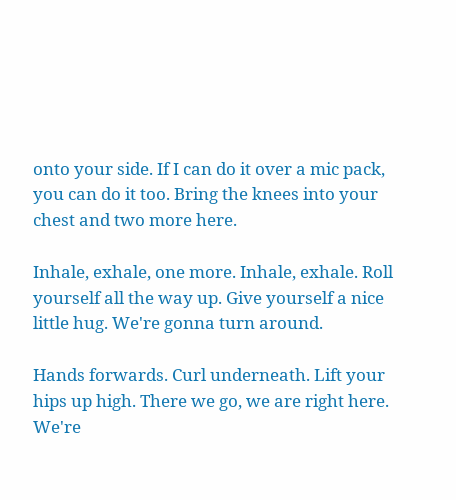onto your side. If I can do it over a mic pack, you can do it too. Bring the knees into your chest and two more here.

Inhale, exhale, one more. Inhale, exhale. Roll yourself all the way up. Give yourself a nice little hug. We're gonna turn around.

Hands forwards. Curl underneath. Lift your hips up high. There we go, we are right here. We're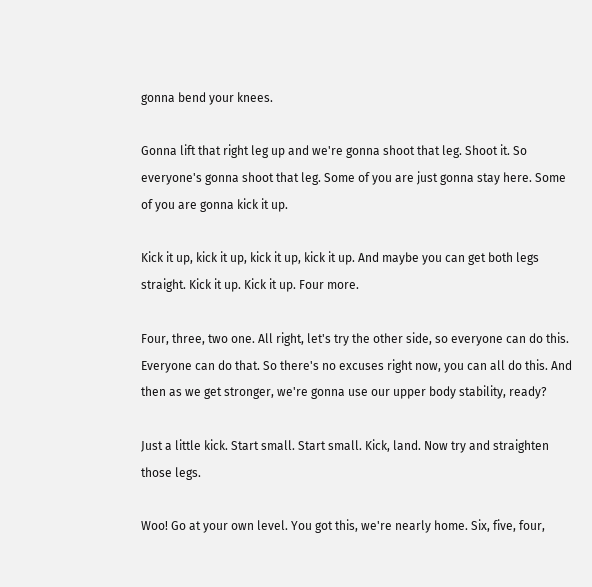gonna bend your knees.

Gonna lift that right leg up and we're gonna shoot that leg. Shoot it. So everyone's gonna shoot that leg. Some of you are just gonna stay here. Some of you are gonna kick it up.

Kick it up, kick it up, kick it up, kick it up. And maybe you can get both legs straight. Kick it up. Kick it up. Four more.

Four, three, two one. All right, let's try the other side, so everyone can do this. Everyone can do that. So there's no excuses right now, you can all do this. And then as we get stronger, we're gonna use our upper body stability, ready?

Just a little kick. Start small. Start small. Kick, land. Now try and straighten those legs.

Woo! Go at your own level. You got this, we're nearly home. Six, five, four,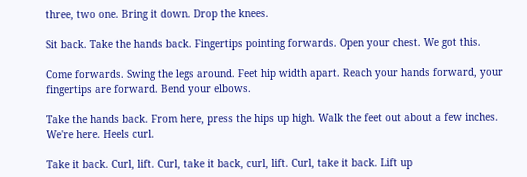three, two one. Bring it down. Drop the knees.

Sit back. Take the hands back. Fingertips pointing forwards. Open your chest. We got this.

Come forwards. Swing the legs around. Feet hip width apart. Reach your hands forward, your fingertips are forward. Bend your elbows.

Take the hands back. From here, press the hips up high. Walk the feet out about a few inches. We're here. Heels curl.

Take it back. Curl, lift. Curl, take it back, curl, lift. Curl, take it back. Lift up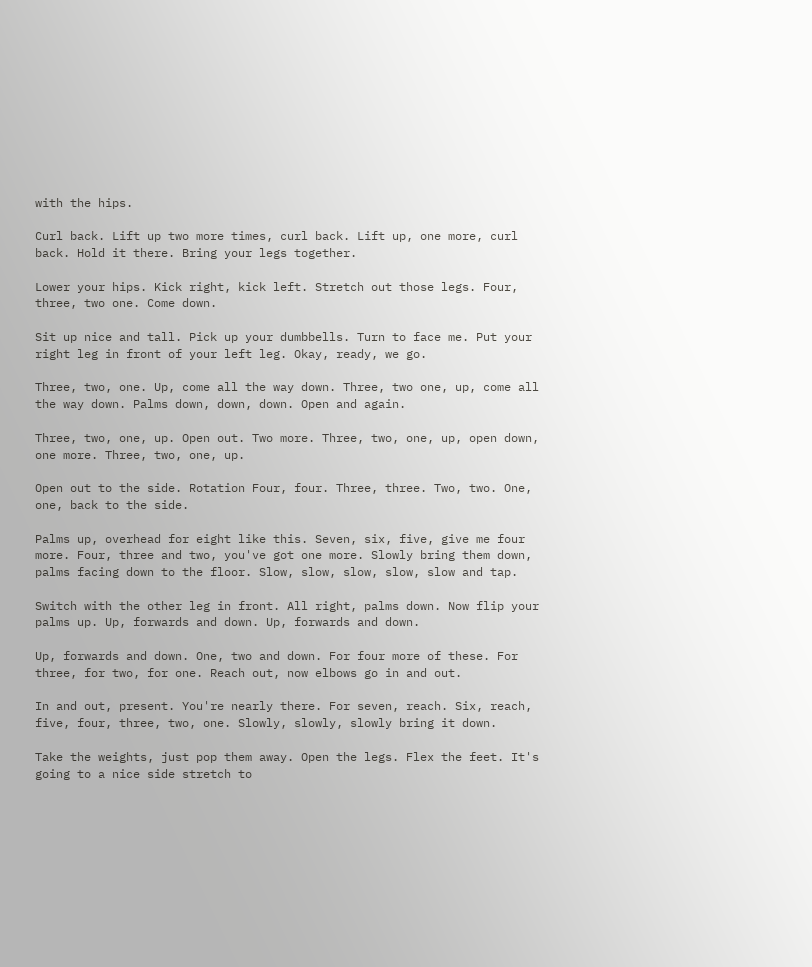with the hips.

Curl back. Lift up two more times, curl back. Lift up, one more, curl back. Hold it there. Bring your legs together.

Lower your hips. Kick right, kick left. Stretch out those legs. Four, three, two one. Come down.

Sit up nice and tall. Pick up your dumbbells. Turn to face me. Put your right leg in front of your left leg. Okay, ready, we go.

Three, two, one. Up, come all the way down. Three, two one, up, come all the way down. Palms down, down, down. Open and again.

Three, two, one, up. Open out. Two more. Three, two, one, up, open down, one more. Three, two, one, up.

Open out to the side. Rotation Four, four. Three, three. Two, two. One, one, back to the side.

Palms up, overhead for eight like this. Seven, six, five, give me four more. Four, three and two, you've got one more. Slowly bring them down, palms facing down to the floor. Slow, slow, slow, slow, slow and tap.

Switch with the other leg in front. All right, palms down. Now flip your palms up. Up, forwards and down. Up, forwards and down.

Up, forwards and down. One, two and down. For four more of these. For three, for two, for one. Reach out, now elbows go in and out.

In and out, present. You're nearly there. For seven, reach. Six, reach, five, four, three, two, one. Slowly, slowly, slowly bring it down.

Take the weights, just pop them away. Open the legs. Flex the feet. It's going to a nice side stretch to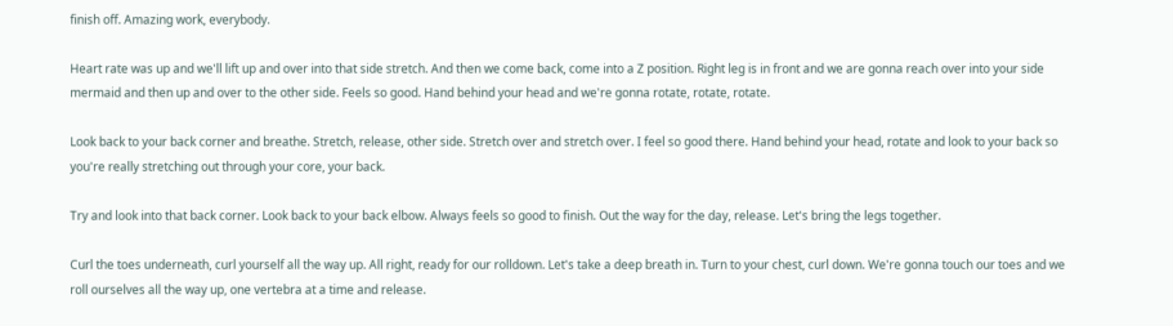finish off. Amazing work, everybody.

Heart rate was up and we'll lift up and over into that side stretch. And then we come back, come into a Z position. Right leg is in front and we are gonna reach over into your side mermaid and then up and over to the other side. Feels so good. Hand behind your head and we're gonna rotate, rotate, rotate.

Look back to your back corner and breathe. Stretch, release, other side. Stretch over and stretch over. I feel so good there. Hand behind your head, rotate and look to your back so you're really stretching out through your core, your back.

Try and look into that back corner. Look back to your back elbow. Always feels so good to finish. Out the way for the day, release. Let's bring the legs together.

Curl the toes underneath, curl yourself all the way up. All right, ready for our rolldown. Let's take a deep breath in. Turn to your chest, curl down. We're gonna touch our toes and we roll ourselves all the way up, one vertebra at a time and release.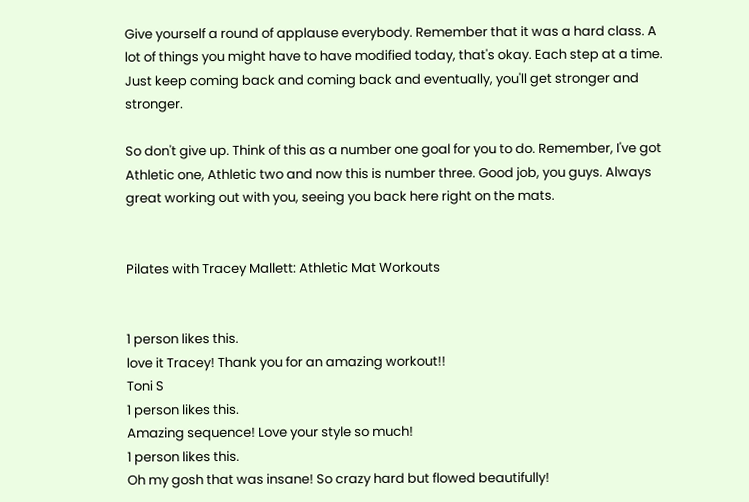Give yourself a round of applause everybody. Remember that it was a hard class. A lot of things you might have to have modified today, that's okay. Each step at a time. Just keep coming back and coming back and eventually, you'll get stronger and stronger.

So don't give up. Think of this as a number one goal for you to do. Remember, I've got Athletic one, Athletic two and now this is number three. Good job, you guys. Always great working out with you, seeing you back here right on the mats.


Pilates with Tracey Mallett: Athletic Mat Workouts


1 person likes this.
love it Tracey! Thank you for an amazing workout!!
Toni S
1 person likes this.
Amazing sequence! Love your style so much!
1 person likes this.
Oh my gosh that was insane! So crazy hard but flowed beautifully!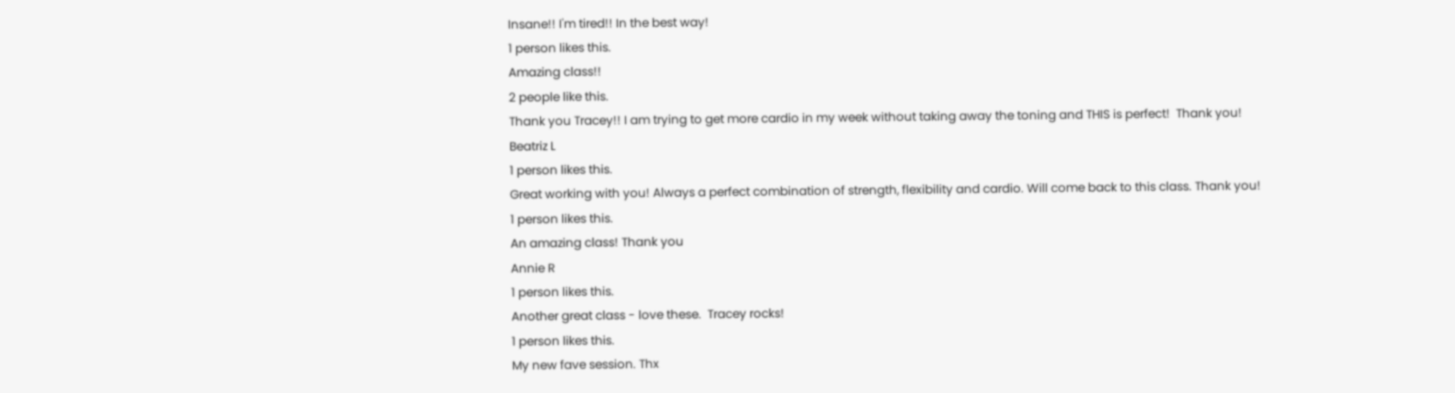Insane!! I'm tired!! In the best way!
1 person likes this.
Amazing class!!
2 people like this.
Thank you Tracey!! I am trying to get more cardio in my week without taking away the toning and THIS is perfect!  Thank you!
Beatriz L
1 person likes this.
Great working with you! Always a perfect combination of strength, flexibility and cardio. Will come back to this class. Thank you!
1 person likes this.
An amazing class! Thank you
Annie R
1 person likes this.
Another great class - love these.  Tracey rocks!
1 person likes this.
My new fave session. Thx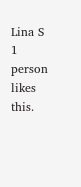Lina S
1 person likes this.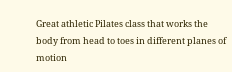Great athletic Pilates class that works the body from head to toes in different planes of motion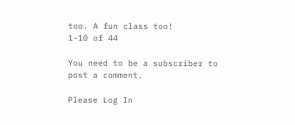too. A fun class too!
1-10 of 44

You need to be a subscriber to post a comment.

Please Log In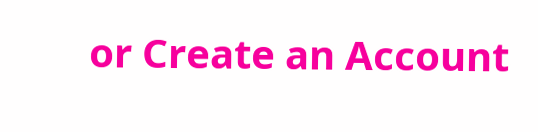or Create an Account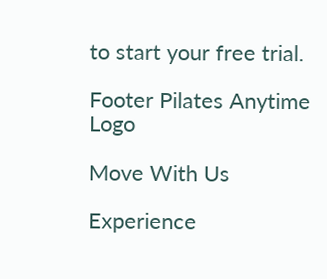to start your free trial.

Footer Pilates Anytime Logo

Move With Us

Experience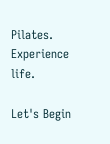Pilates. Experience life.

Let's Begin